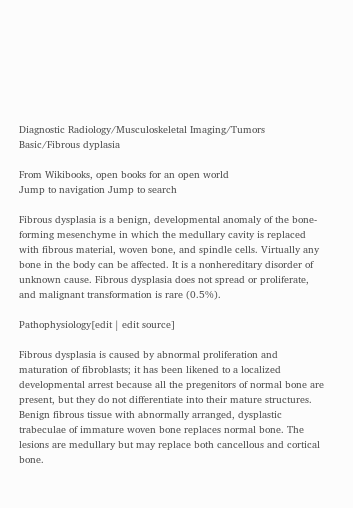Diagnostic Radiology/Musculoskeletal Imaging/Tumors Basic/Fibrous dyplasia

From Wikibooks, open books for an open world
Jump to navigation Jump to search

Fibrous dysplasia is a benign, developmental anomaly of the bone-forming mesenchyme in which the medullary cavity is replaced with fibrous material, woven bone, and spindle cells. Virtually any bone in the body can be affected. It is a nonhereditary disorder of unknown cause. Fibrous dysplasia does not spread or proliferate, and malignant transformation is rare (0.5%).

Pathophysiology[edit | edit source]

Fibrous dysplasia is caused by abnormal proliferation and maturation of fibroblasts; it has been likened to a localized developmental arrest because all the pregenitors of normal bone are present, but they do not differentiate into their mature structures. Benign fibrous tissue with abnormally arranged, dysplastic trabeculae of immature woven bone replaces normal bone. The lesions are medullary but may replace both cancellous and cortical bone.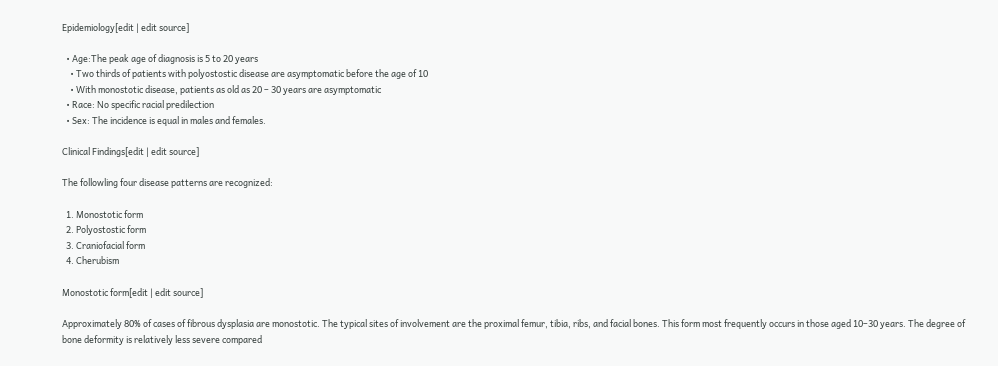Epidemiology[edit | edit source]

  • Age:The peak age of diagnosis is 5 to 20 years
    • Two thirds of patients with polyostostic disease are asymptomatic before the age of 10
    • With monostotic disease, patients as old as 20 – 30 years are asymptomatic
  • Race: No specific racial predilection
  • Sex: The incidence is equal in males and females.

Clinical Findings[edit | edit source]

The followling four disease patterns are recognized:

  1. Monostotic form
  2. Polyostostic form
  3. Craniofacial form
  4. Cherubism

Monostotic form[edit | edit source]

Approximately 80% of cases of fibrous dysplasia are monostotic. The typical sites of involvement are the proximal femur, tibia, ribs, and facial bones. This form most frequently occurs in those aged 10–30 years. The degree of bone deformity is relatively less severe compared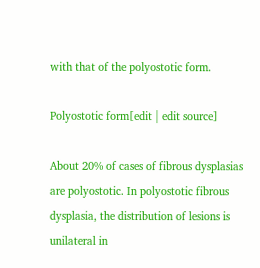with that of the polyostotic form.

Polyostotic form[edit | edit source]

About 20% of cases of fibrous dysplasias are polyostotic. In polyostotic fibrous dysplasia, the distribution of lesions is unilateral in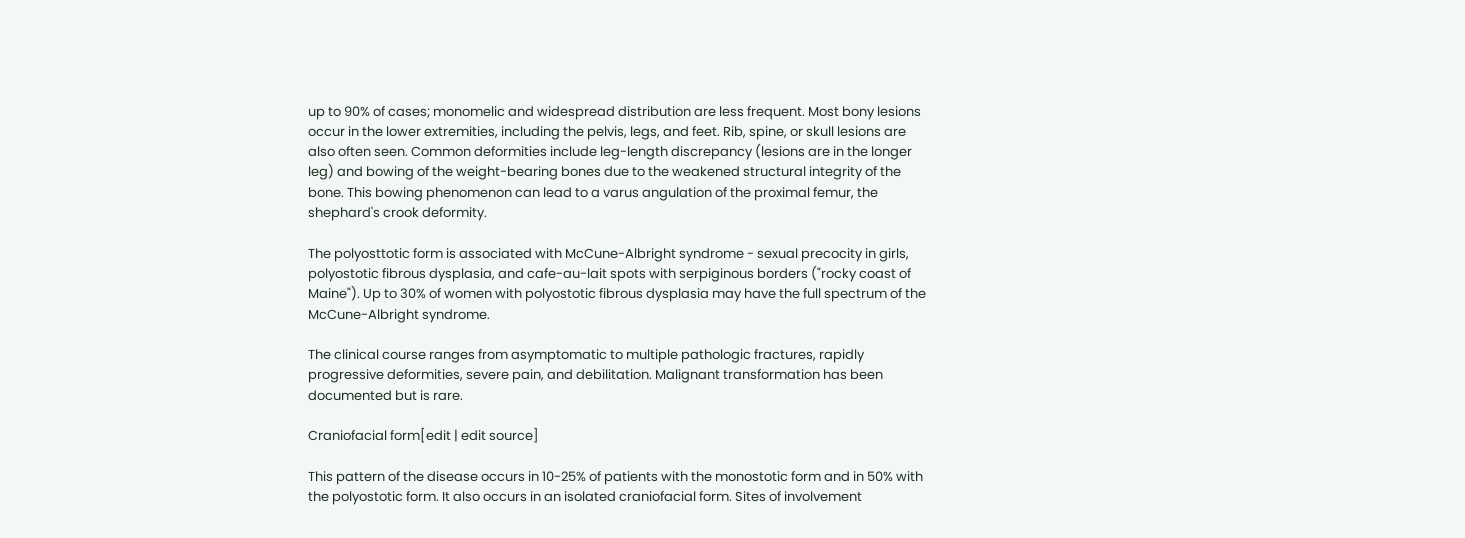up to 90% of cases; monomelic and widespread distribution are less frequent. Most bony lesions occur in the lower extremities, including the pelvis, legs, and feet. Rib, spine, or skull lesions are also often seen. Common deformities include leg-length discrepancy (lesions are in the longer leg) and bowing of the weight-bearing bones due to the weakened structural integrity of the bone. This bowing phenomenon can lead to a varus angulation of the proximal femur, the shephard's crook deformity.

The polyosttotic form is associated with McCune-Albright syndrome - sexual precocity in girls, polyostotic fibrous dysplasia, and cafe-au-lait spots with serpiginous borders ("rocky coast of Maine"). Up to 30% of women with polyostotic fibrous dysplasia may have the full spectrum of the McCune-Albright syndrome.

The clinical course ranges from asymptomatic to multiple pathologic fractures, rapidly progressive deformities, severe pain, and debilitation. Malignant transformation has been documented but is rare.

Craniofacial form[edit | edit source]

This pattern of the disease occurs in 10-25% of patients with the monostotic form and in 50% with the polyostotic form. It also occurs in an isolated craniofacial form. Sites of involvement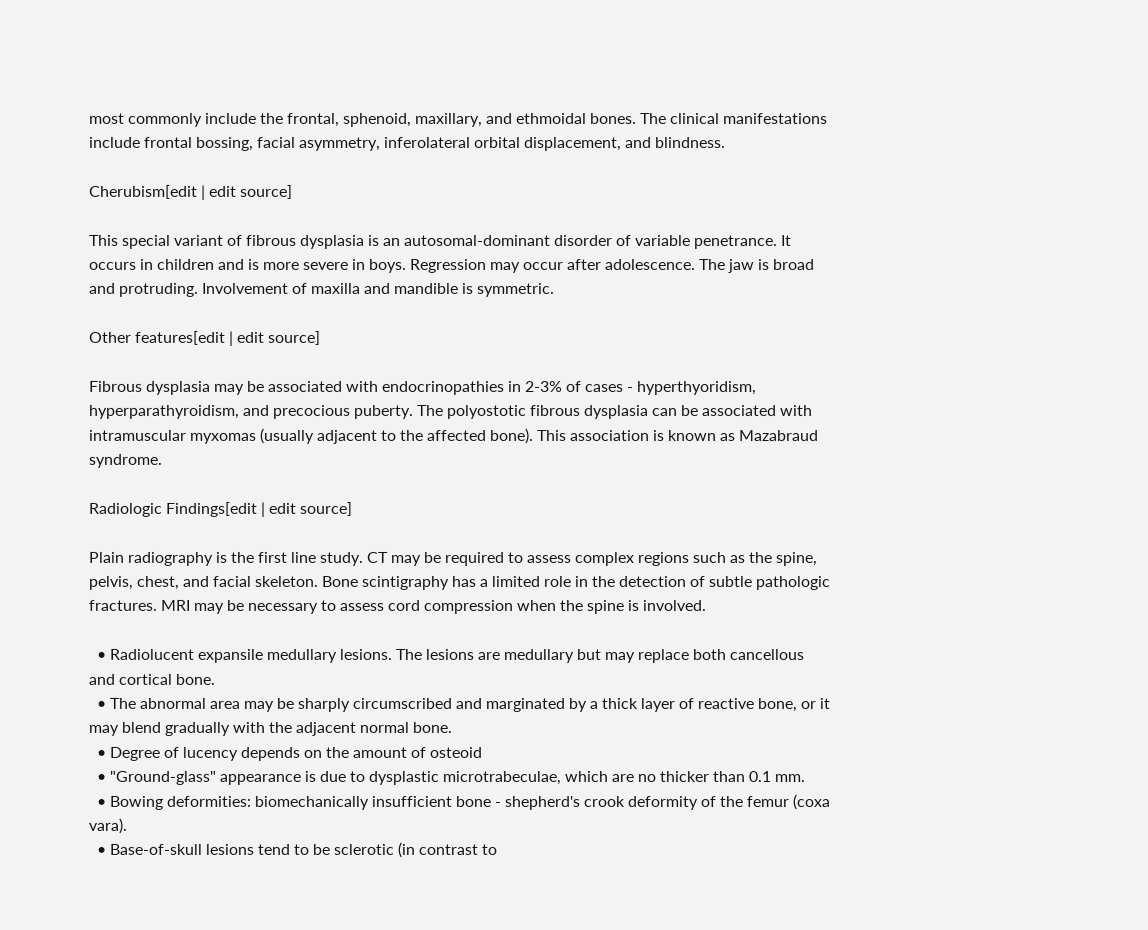most commonly include the frontal, sphenoid, maxillary, and ethmoidal bones. The clinical manifestations include frontal bossing, facial asymmetry, inferolateral orbital displacement, and blindness.

Cherubism[edit | edit source]

This special variant of fibrous dysplasia is an autosomal-dominant disorder of variable penetrance. It occurs in children and is more severe in boys. Regression may occur after adolescence. The jaw is broad and protruding. Involvement of maxilla and mandible is symmetric.

Other features[edit | edit source]

Fibrous dysplasia may be associated with endocrinopathies in 2-3% of cases - hyperthyoridism, hyperparathyroidism, and precocious puberty. The polyostotic fibrous dysplasia can be associated with intramuscular myxomas (usually adjacent to the affected bone). This association is known as Mazabraud syndrome.

Radiologic Findings[edit | edit source]

Plain radiography is the first line study. CT may be required to assess complex regions such as the spine, pelvis, chest, and facial skeleton. Bone scintigraphy has a limited role in the detection of subtle pathologic fractures. MRI may be necessary to assess cord compression when the spine is involved.

  • Radiolucent expansile medullary lesions. The lesions are medullary but may replace both cancellous and cortical bone.
  • The abnormal area may be sharply circumscribed and marginated by a thick layer of reactive bone, or it may blend gradually with the adjacent normal bone.
  • Degree of lucency depends on the amount of osteoid
  • "Ground-glass" appearance is due to dysplastic microtrabeculae, which are no thicker than 0.1 mm.
  • Bowing deformities: biomechanically insufficient bone - shepherd's crook deformity of the femur (coxa vara).
  • Base-of-skull lesions tend to be sclerotic (in contrast to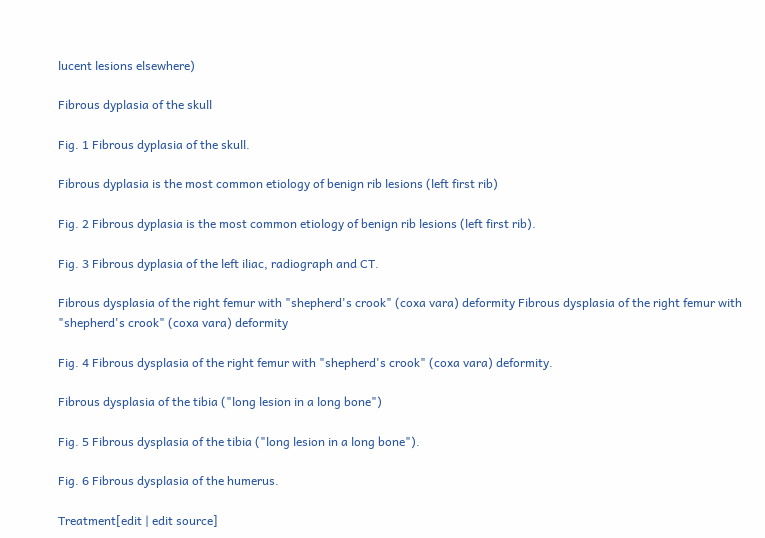lucent lesions elsewhere)

Fibrous dyplasia of the skull

Fig. 1 Fibrous dyplasia of the skull.

Fibrous dyplasia is the most common etiology of benign rib lesions (left first rib)

Fig. 2 Fibrous dyplasia is the most common etiology of benign rib lesions (left first rib).

Fig. 3 Fibrous dyplasia of the left iliac, radiograph and CT.

Fibrous dysplasia of the right femur with "shepherd's crook" (coxa vara) deformity Fibrous dysplasia of the right femur with "shepherd's crook" (coxa vara) deformity

Fig. 4 Fibrous dysplasia of the right femur with "shepherd's crook" (coxa vara) deformity.

Fibrous dysplasia of the tibia ("long lesion in a long bone")

Fig. 5 Fibrous dysplasia of the tibia ("long lesion in a long bone").

Fig. 6 Fibrous dysplasia of the humerus.

Treatment[edit | edit source]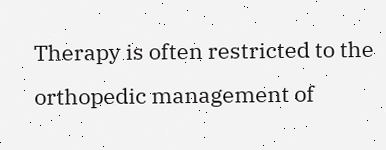Therapy is often restricted to the orthopedic management of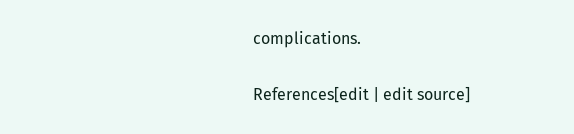complications.

References[edit | edit source]